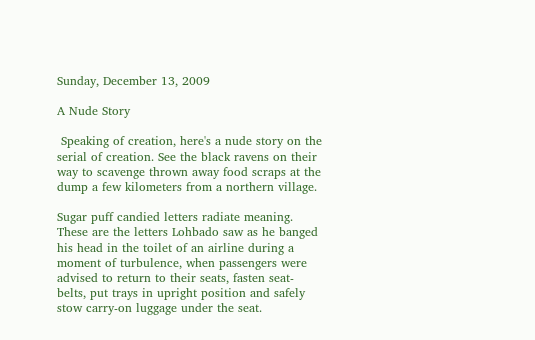Sunday, December 13, 2009

A Nude Story

 Speaking of creation, here's a nude story on the serial of creation. See the black ravens on their way to scavenge thrown away food scraps at the dump a few kilometers from a northern village.

Sugar puff candied letters radiate meaning. These are the letters Lohbado saw as he banged his head in the toilet of an airline during a moment of turbulence, when passengers were advised to return to their seats, fasten seat-belts, put trays in upright position and safely stow carry-on luggage under the seat.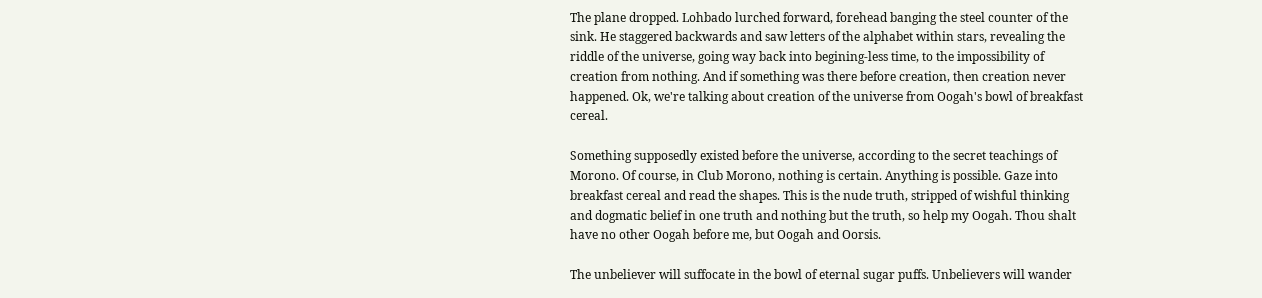The plane dropped. Lohbado lurched forward, forehead banging the steel counter of the sink. He staggered backwards and saw letters of the alphabet within stars, revealing the riddle of the universe, going way back into begining-less time, to the impossibility of creation from nothing. And if something was there before creation, then creation never happened. Ok, we're talking about creation of the universe from Oogah's bowl of breakfast cereal.

Something supposedly existed before the universe, according to the secret teachings of Morono. Of course, in Club Morono, nothing is certain. Anything is possible. Gaze into breakfast cereal and read the shapes. This is the nude truth, stripped of wishful thinking and dogmatic belief in one truth and nothing but the truth, so help my Oogah. Thou shalt have no other Oogah before me, but Oogah and Oorsis.

The unbeliever will suffocate in the bowl of eternal sugar puffs. Unbelievers will wander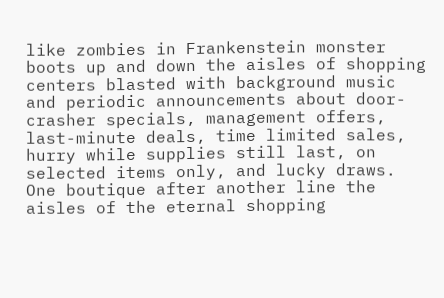like zombies in Frankenstein monster boots up and down the aisles of shopping centers blasted with background music and periodic announcements about door-crasher specials, management offers, last-minute deals, time limited sales, hurry while supplies still last, on selected items only, and lucky draws. One boutique after another line the aisles of the eternal shopping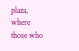plaza, where those who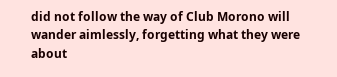did not follow the way of Club Morono will wander aimlessly, forgetting what they were about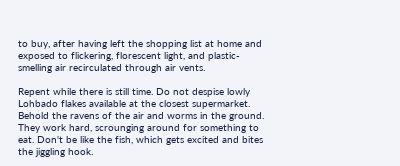to buy, after having left the shopping list at home and exposed to flickering, florescent light, and plastic-smelling air recirculated through air vents.

Repent while there is still time. Do not despise lowly Lohbado flakes available at the closest supermarket. Behold the ravens of the air and worms in the ground. They work hard, scrounging around for something to eat. Don't be like the fish, which gets excited and bites the jiggling hook.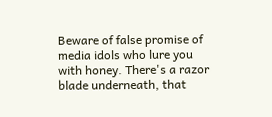Beware of false promise of media idols who lure you with honey. There's a razor blade underneath, that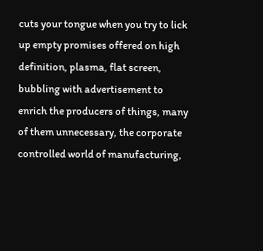cuts your tongue when you try to lick up empty promises offered on high definition, plasma, flat screen, bubbling with advertisement to enrich the producers of things, many of them unnecessary, the corporate controlled world of manufacturing,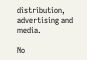distribution, advertising and media.

No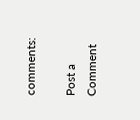comments:

Post a Comment